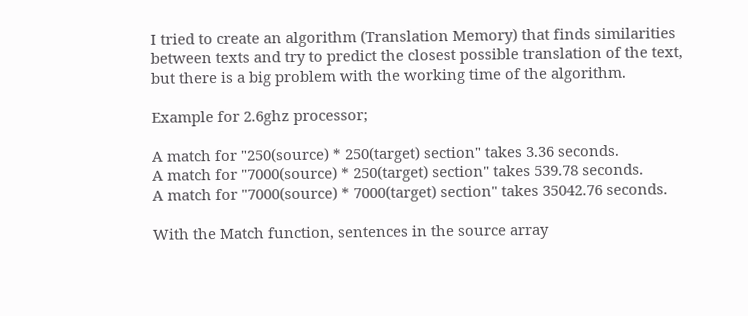I tried to create an algorithm (Translation Memory) that finds similarities between texts and try to predict the closest possible translation of the text, but there is a big problem with the working time of the algorithm.

Example for 2.6ghz processor;

A match for "250(source) * 250(target) section" takes 3.36 seconds.
A match for "7000(source) * 250(target) section" takes 539.78 seconds.
A match for "7000(source) * 7000(target) section" takes 35042.76 seconds.

With the Match function, sentences in the source array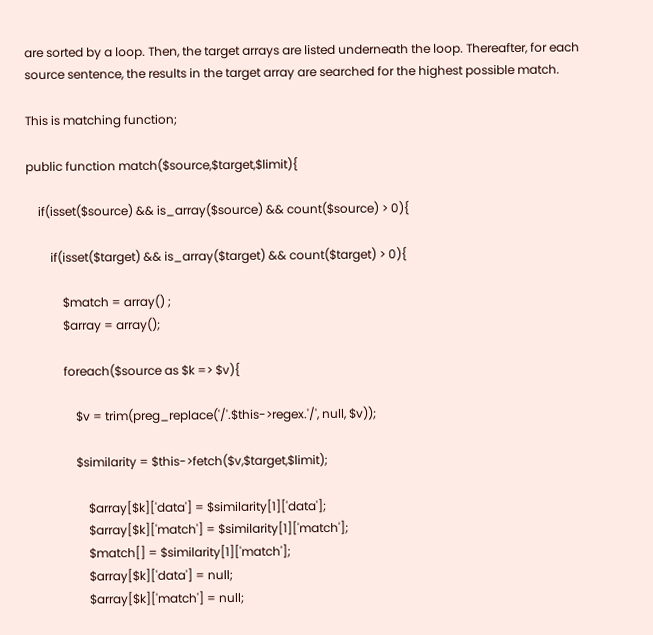are sorted by a loop. Then, the target arrays are listed underneath the loop. Thereafter, for each source sentence, the results in the target array are searched for the highest possible match.

This is matching function;

public function match($source,$target,$limit){

    if(isset($source) && is_array($source) && count($source) > 0){

        if(isset($target) && is_array($target) && count($target) > 0){

            $match = array() ;
            $array = array();

            foreach($source as $k => $v){

                $v = trim(preg_replace('/'.$this->regex.'/', null, $v));

                $similarity = $this->fetch($v,$target,$limit);

                    $array[$k]['data'] = $similarity[1]['data'];
                    $array[$k]['match'] = $similarity[1]['match'];
                    $match[] = $similarity[1]['match'];
                    $array[$k]['data'] = null;
                    $array[$k]['match'] = null;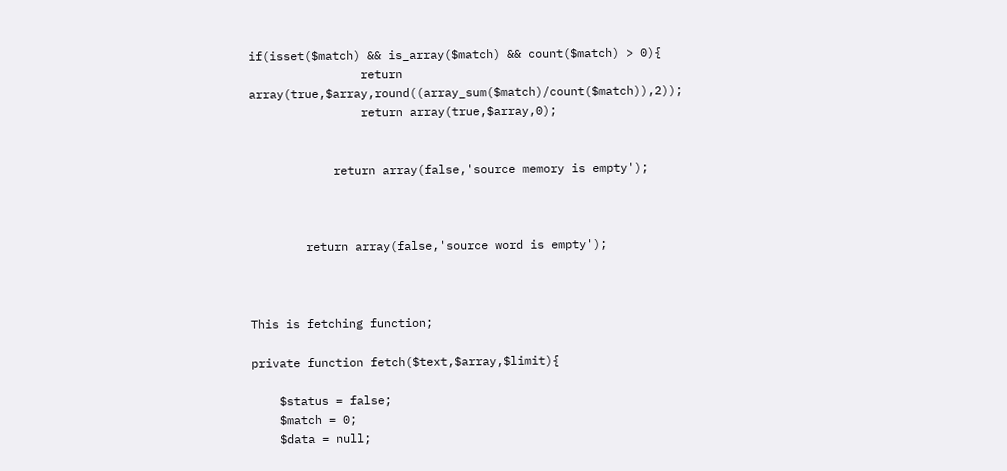if(isset($match) && is_array($match) && count($match) > 0){
                return array(true,$array,round((array_sum($match)/count($match)),2));
                return array(true,$array,0);


            return array(false,'source memory is empty');



        return array(false,'source word is empty');



This is fetching function;

private function fetch($text,$array,$limit){

    $status = false;
    $match = 0;
    $data = null;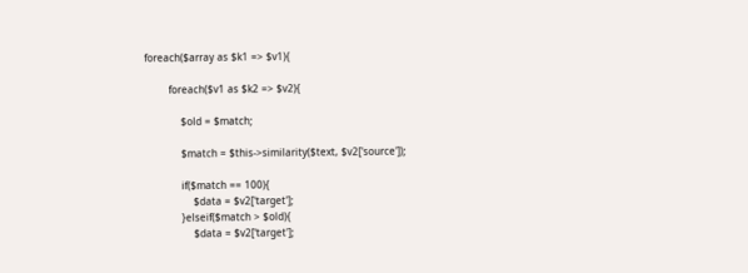foreach($array as $k1 => $v1){

        foreach($v1 as $k2 => $v2){

            $old = $match;

            $match = $this->similarity($text, $v2['source']);

            if($match == 100){
                $data = $v2['target'];
            }elseif($match > $old){
                $data = $v2['target'];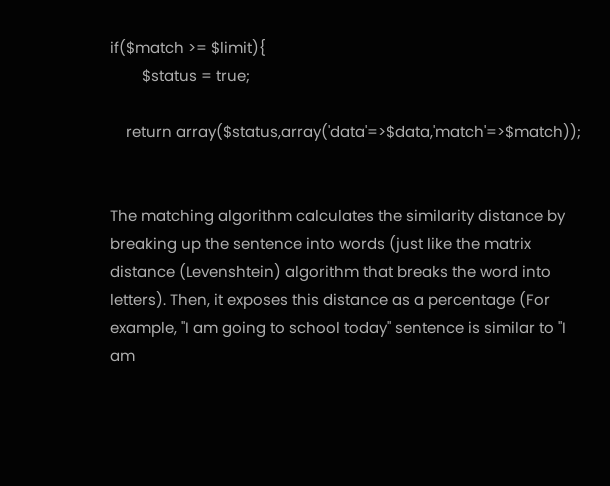if($match >= $limit){
        $status = true;

    return array($status,array('data'=>$data,'match'=>$match));


The matching algorithm calculates the similarity distance by breaking up the sentence into words (just like the matrix distance (Levenshtein) algorithm that breaks the word into letters). Then, it exposes this distance as a percentage (For example, "I am going to school today" sentence is similar to "I am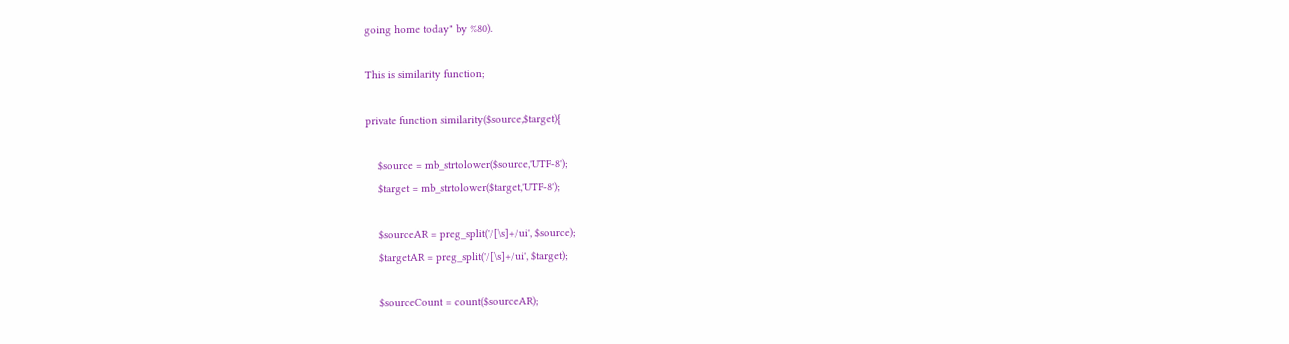going home today" by %80).

This is similarity function;

private function similarity($source,$target){

    $source = mb_strtolower($source,'UTF-8');
    $target = mb_strtolower($target,'UTF-8');

    $sourceAR = preg_split('/[\s]+/ui', $source);
    $targetAR = preg_split('/[\s]+/ui', $target);

    $sourceCount = count($sourceAR);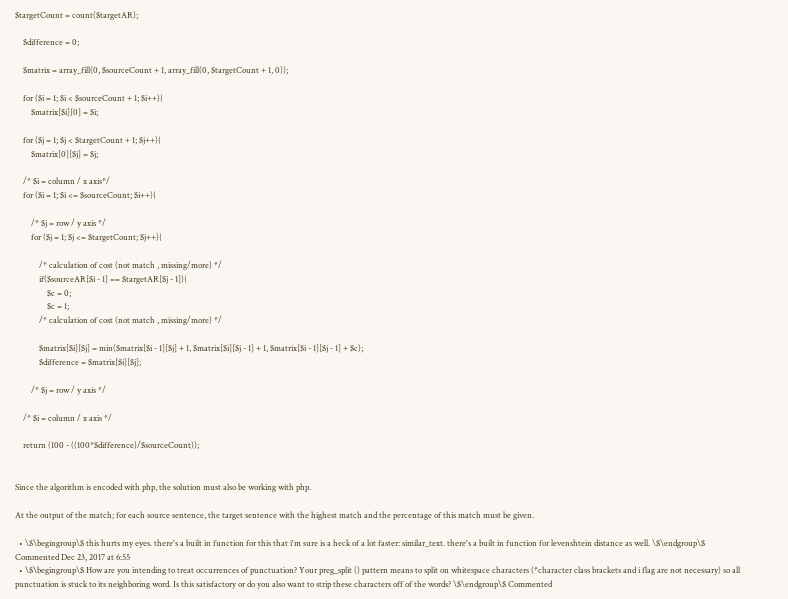$targetCount = count($targetAR);

    $difference = 0;

    $matrix = array_fill(0, $sourceCount + 1, array_fill(0, $targetCount + 1, 0));

    for ($i = 1; $i < $sourceCount + 1; $i++){
        $matrix[$i][0] = $i;

    for ($j = 1; $j < $targetCount + 1; $j++){
        $matrix[0][$j] = $j;

    /* $i = column / x axis*/
    for ($i = 1; $i <= $sourceCount; $i++){

        /* $j = row / y axis */
        for ($j = 1; $j <= $targetCount; $j++){

            /* calculation of cost (not match , missing/more) */
            if($sourceAR[$i - 1] == $targetAR[$j - 1]){
                $c = 0;
                $c = 1;
            /* calculation of cost (not match , missing/more) */

            $matrix[$i][$j] = min($matrix[$i - 1][$j] + 1, $matrix[$i][$j - 1] + 1, $matrix[$i - 1][$j - 1] + $c);
            $difference = $matrix[$i][$j];

        /* $j = row / y axis */

    /* $i = column / x axis */

    return (100 - ((100*$difference)/$sourceCount));


Since the algorithm is encoded with php, the solution must also be working with php.

At the output of the match; for each source sentence, the target sentence with the highest match and the percentage of this match must be given.

  • \$\begingroup\$ this hurts my eyes. there's a built in function for this that i'm sure is a heck of a lot faster: similar_text. there's a built in function for levenshtein distance as well. \$\endgroup\$ Commented Dec 23, 2017 at 6:55
  • \$\begingroup\$ How are you intending to treat occurrences of punctuation? Your preg_split () pattern means to split on whitespace characters (*character class brackets and i flag are not necessary) so all punctuation is stuck to its neighboring word. Is this satisfactory or do you also want to strip these characters off of the words? \$\endgroup\$ Commented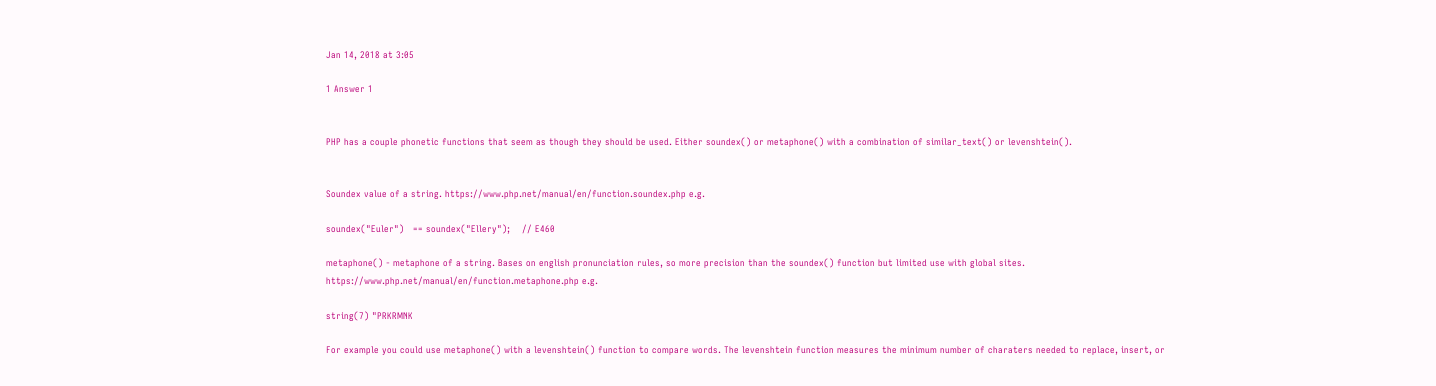Jan 14, 2018 at 3:05

1 Answer 1


PHP has a couple phonetic functions that seem as though they should be used. Either soundex() or metaphone() with a combination of similar_text() or levenshtein().


Soundex value of a string. https://www.php.net/manual/en/function.soundex.php e.g.

soundex("Euler")   == soundex("Ellery");    // E460

metaphone() ‐ metaphone of a string. Bases on english pronunciation rules, so more precision than the soundex() function but limited use with global sites. https://www.php.net/manual/en/function.metaphone.php e.g.

string(7) "PRKRMNK

For example you could use metaphone() with a levenshtein() function to compare words. The levenshtein function measures the minimum number of charaters needed to replace, insert, or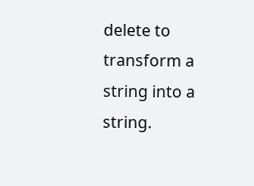delete to transform a string into a string.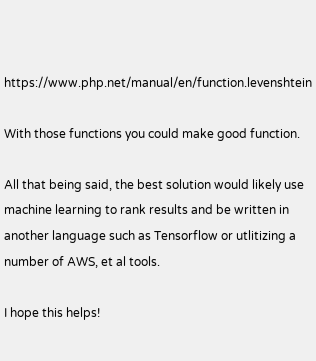https://www.php.net/manual/en/function.levenshtein

With those functions you could make good function.

All that being said, the best solution would likely use machine learning to rank results and be written in another language such as Tensorflow or utlitizing a number of AWS, et al tools.

I hope this helps!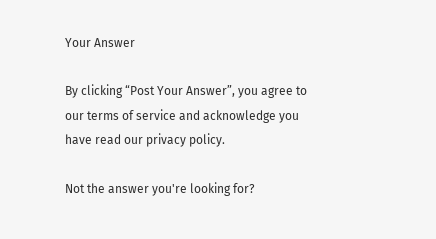Your Answer

By clicking “Post Your Answer”, you agree to our terms of service and acknowledge you have read our privacy policy.

Not the answer you're looking for?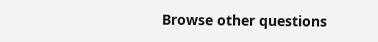Browse other questions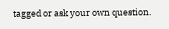tagged or ask your own question.